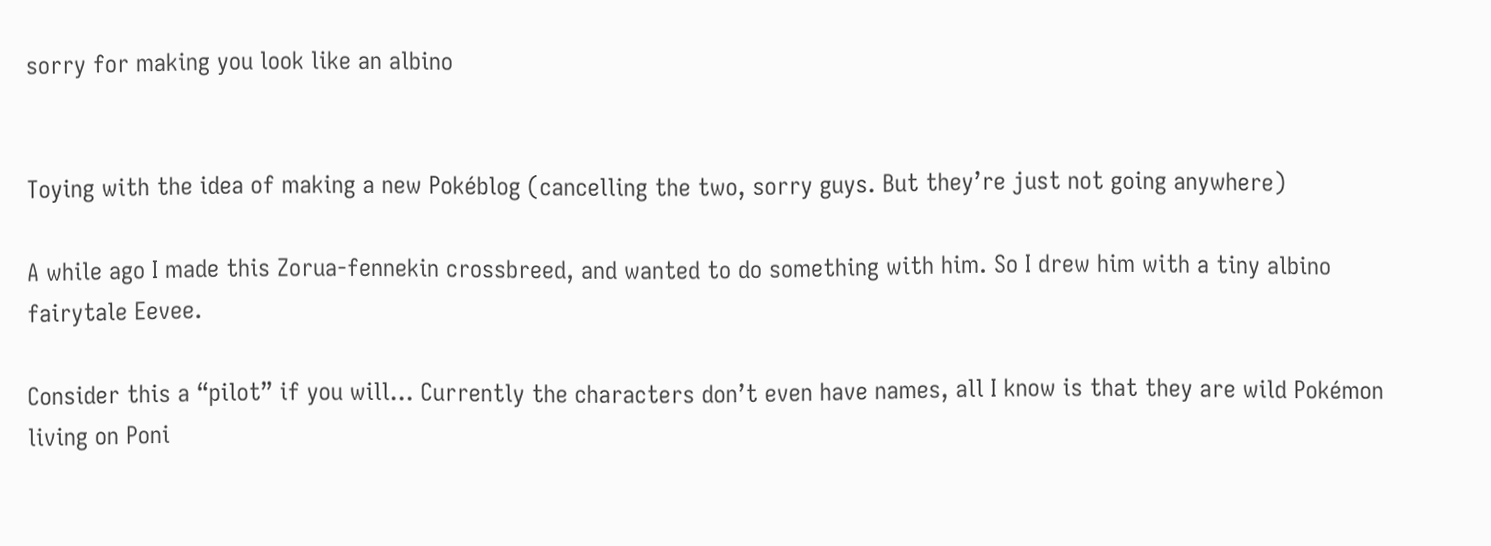sorry for making you look like an albino


Toying with the idea of making a new Pokéblog (cancelling the two, sorry guys. But they’re just not going anywhere)

A while ago I made this Zorua-fennekin crossbreed, and wanted to do something with him. So I drew him with a tiny albino fairytale Eevee.

Consider this a “pilot” if you will… Currently the characters don’t even have names, all I know is that they are wild Pokémon living on Poni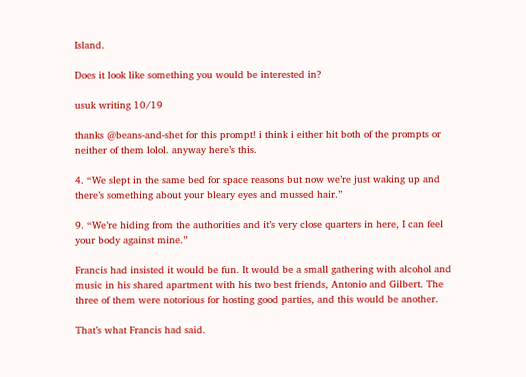Island.

Does it look like something you would be interested in?

usuk writing 10/19

thanks @beans-and-shet for this prompt! i think i either hit both of the prompts or neither of them lolol. anyway here’s this.

4. “We slept in the same bed for space reasons but now we’re just waking up and there’s something about your bleary eyes and mussed hair.”

9. “We’re hiding from the authorities and it’s very close quarters in here, I can feel your body against mine.”

Francis had insisted it would be fun. It would be a small gathering with alcohol and music in his shared apartment with his two best friends, Antonio and Gilbert. The three of them were notorious for hosting good parties, and this would be another.

That’s what Francis had said.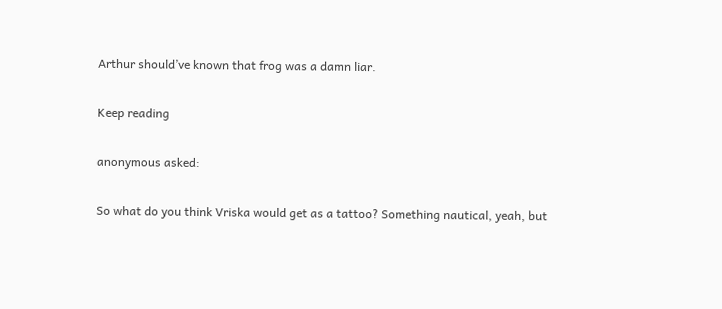Arthur should’ve known that frog was a damn liar.

Keep reading

anonymous asked:

So what do you think Vriska would get as a tattoo? Something nautical, yeah, but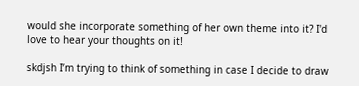would she incorporate something of her own theme into it? I'd love to hear your thoughts on it!

skdjsh I’m trying to think of something in case I decide to draw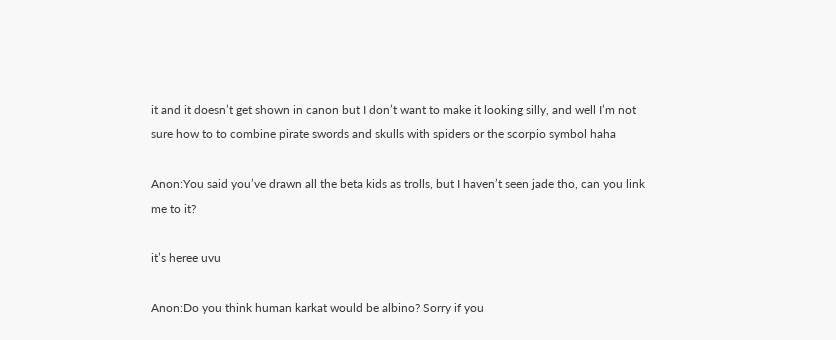it and it doesn’t get shown in canon but I don’t want to make it looking silly, and well I’m not sure how to to combine pirate swords and skulls with spiders or the scorpio symbol haha

Anon:You said you’ve drawn all the beta kids as trolls, but I haven’t seen jade tho, can you link me to it?

it’s heree uvu

Anon:Do you think human karkat would be albino? Sorry if you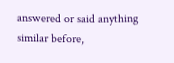answered or said anything similar before,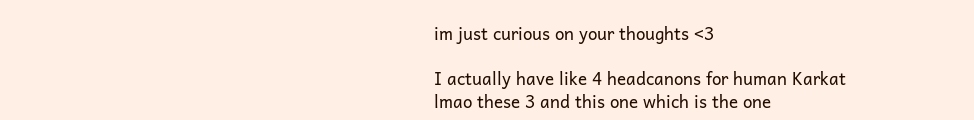im just curious on your thoughts <3

I actually have like 4 headcanons for human Karkat lmao these 3 and this one which is the one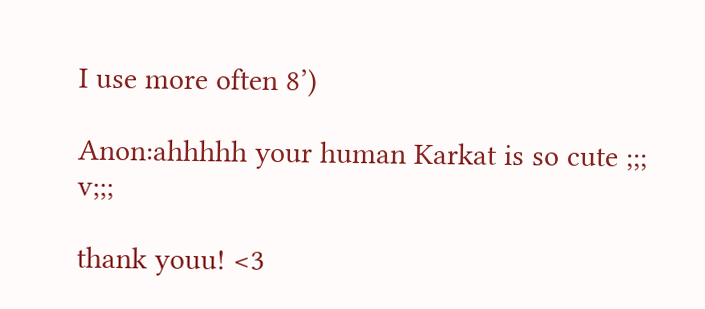I use more often 8’)

Anon:ahhhhh your human Karkat is so cute ;;; v;;;

thank youu! <3